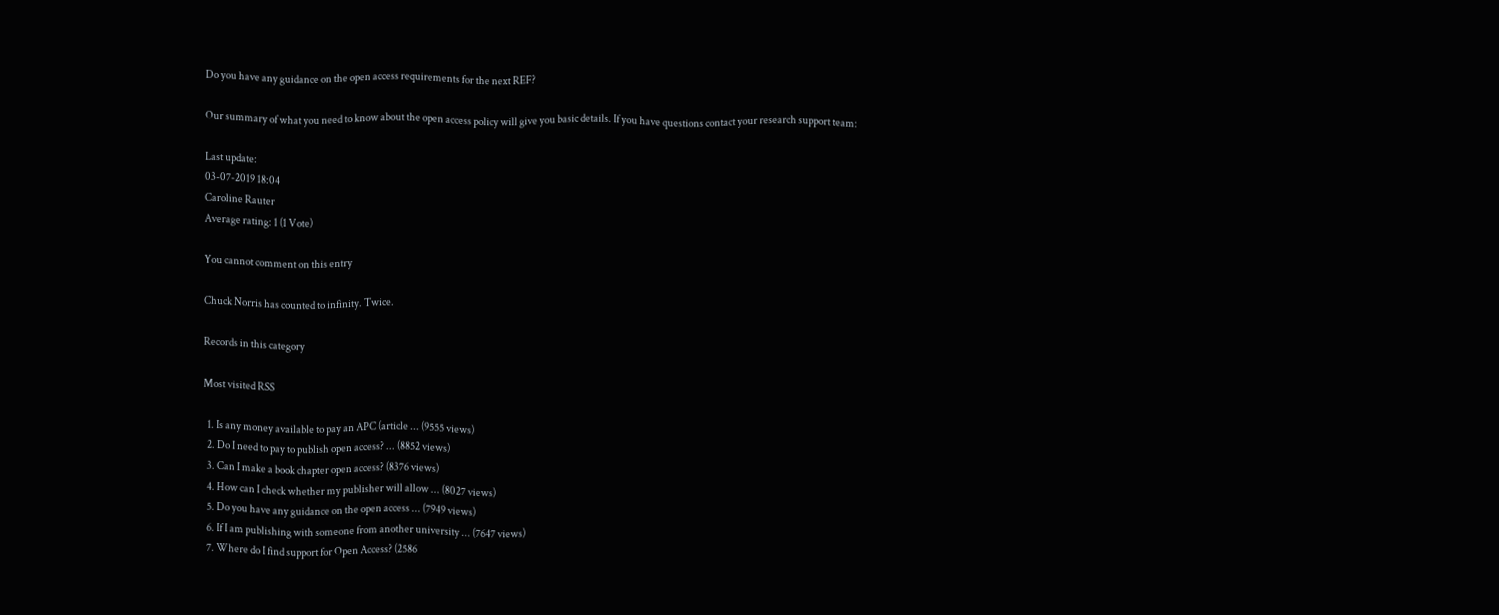Do you have any guidance on the open access requirements for the next REF?

Our summary of what you need to know about the open access policy will give you basic details. If you have questions contact your research support team:

Last update:
03-07-2019 18:04
Caroline Rauter
Average rating: 1 (1 Vote)

You cannot comment on this entry

Chuck Norris has counted to infinity. Twice.

Records in this category

Most visited RSS

  1. Is any money available to pay an APC (article ... (9555 views)
  2. Do I need to pay to publish open access? ... (8852 views)
  3. Can I make a book chapter open access? (8376 views)
  4. How can I check whether my publisher will allow ... (8027 views)
  5. Do you have any guidance on the open access ... (7949 views)
  6. If I am publishing with someone from another university ... (7647 views)
  7. Where do I find support for Open Access? (2586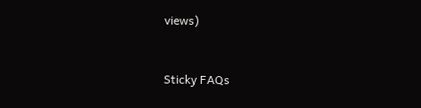views)


Sticky FAQs